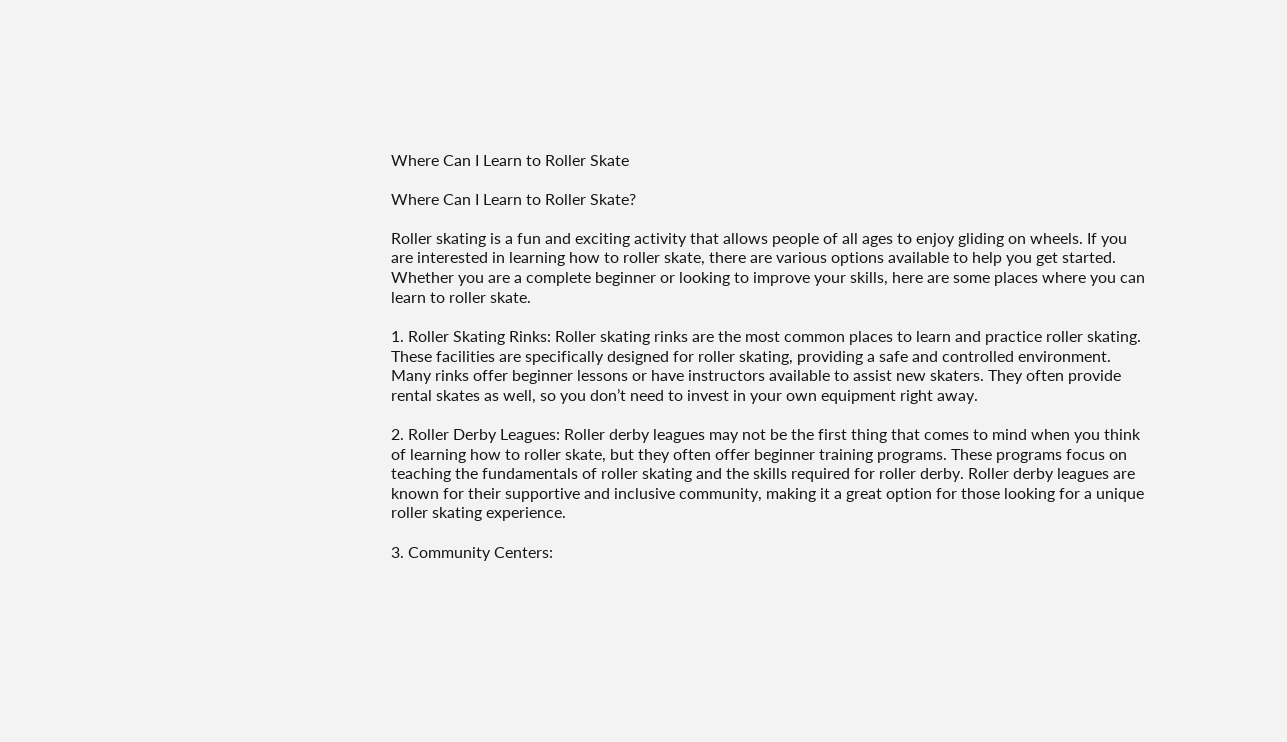Where Can I Learn to Roller Skate

Where Can I Learn to Roller Skate?

Roller skating is a fun and exciting activity that allows people of all ages to enjoy gliding on wheels. If you are interested in learning how to roller skate, there are various options available to help you get started. Whether you are a complete beginner or looking to improve your skills, here are some places where you can learn to roller skate.

1. Roller Skating Rinks: Roller skating rinks are the most common places to learn and practice roller skating. These facilities are specifically designed for roller skating, providing a safe and controlled environment. Many rinks offer beginner lessons or have instructors available to assist new skaters. They often provide rental skates as well, so you don’t need to invest in your own equipment right away.

2. Roller Derby Leagues: Roller derby leagues may not be the first thing that comes to mind when you think of learning how to roller skate, but they often offer beginner training programs. These programs focus on teaching the fundamentals of roller skating and the skills required for roller derby. Roller derby leagues are known for their supportive and inclusive community, making it a great option for those looking for a unique roller skating experience.

3. Community Centers: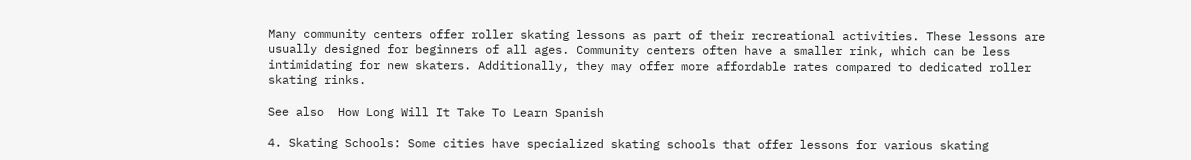Many community centers offer roller skating lessons as part of their recreational activities. These lessons are usually designed for beginners of all ages. Community centers often have a smaller rink, which can be less intimidating for new skaters. Additionally, they may offer more affordable rates compared to dedicated roller skating rinks.

See also  How Long Will It Take To Learn Spanish

4. Skating Schools: Some cities have specialized skating schools that offer lessons for various skating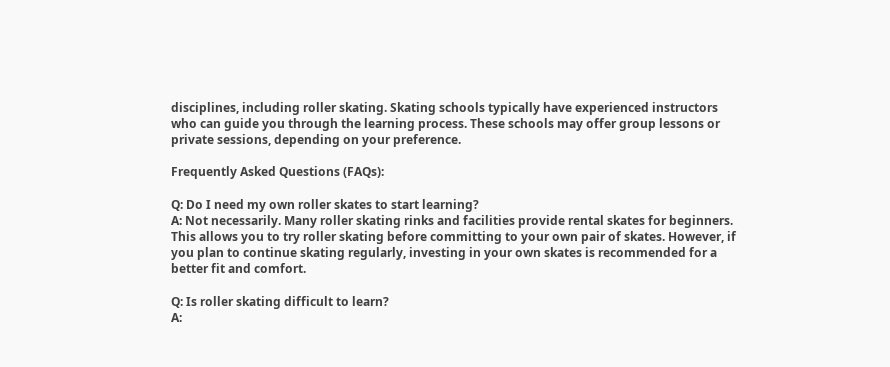disciplines, including roller skating. Skating schools typically have experienced instructors who can guide you through the learning process. These schools may offer group lessons or private sessions, depending on your preference.

Frequently Asked Questions (FAQs):

Q: Do I need my own roller skates to start learning?
A: Not necessarily. Many roller skating rinks and facilities provide rental skates for beginners. This allows you to try roller skating before committing to your own pair of skates. However, if you plan to continue skating regularly, investing in your own skates is recommended for a better fit and comfort.

Q: Is roller skating difficult to learn?
A: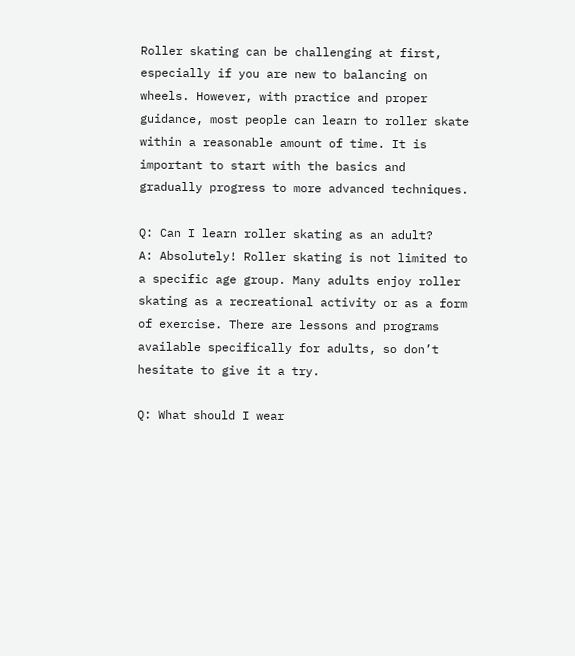Roller skating can be challenging at first, especially if you are new to balancing on wheels. However, with practice and proper guidance, most people can learn to roller skate within a reasonable amount of time. It is important to start with the basics and gradually progress to more advanced techniques.

Q: Can I learn roller skating as an adult?
A: Absolutely! Roller skating is not limited to a specific age group. Many adults enjoy roller skating as a recreational activity or as a form of exercise. There are lessons and programs available specifically for adults, so don’t hesitate to give it a try.

Q: What should I wear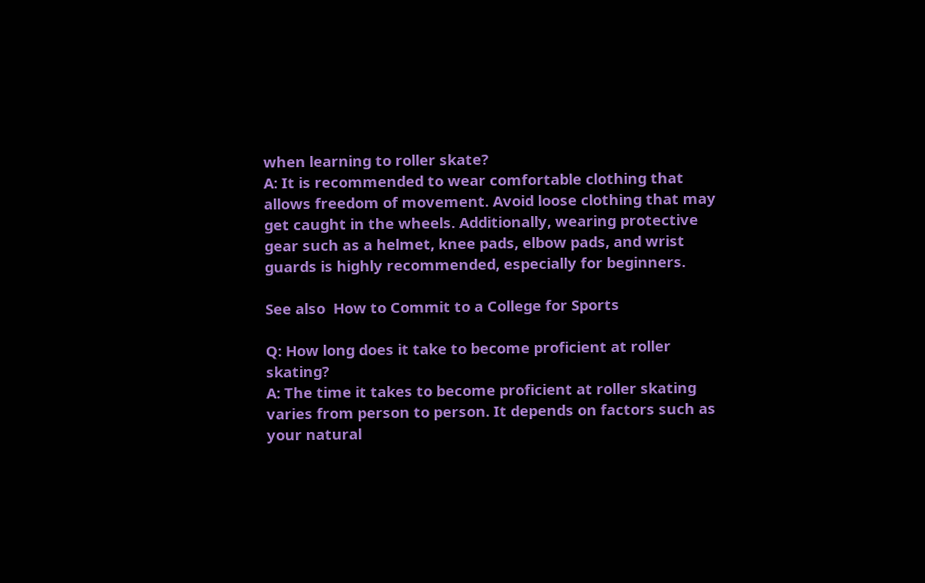when learning to roller skate?
A: It is recommended to wear comfortable clothing that allows freedom of movement. Avoid loose clothing that may get caught in the wheels. Additionally, wearing protective gear such as a helmet, knee pads, elbow pads, and wrist guards is highly recommended, especially for beginners.

See also  How to Commit to a College for Sports

Q: How long does it take to become proficient at roller skating?
A: The time it takes to become proficient at roller skating varies from person to person. It depends on factors such as your natural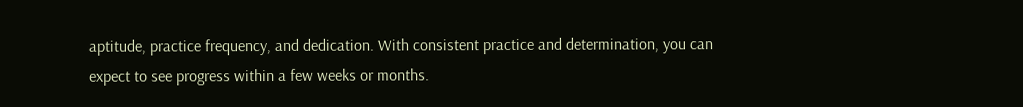aptitude, practice frequency, and dedication. With consistent practice and determination, you can expect to see progress within a few weeks or months.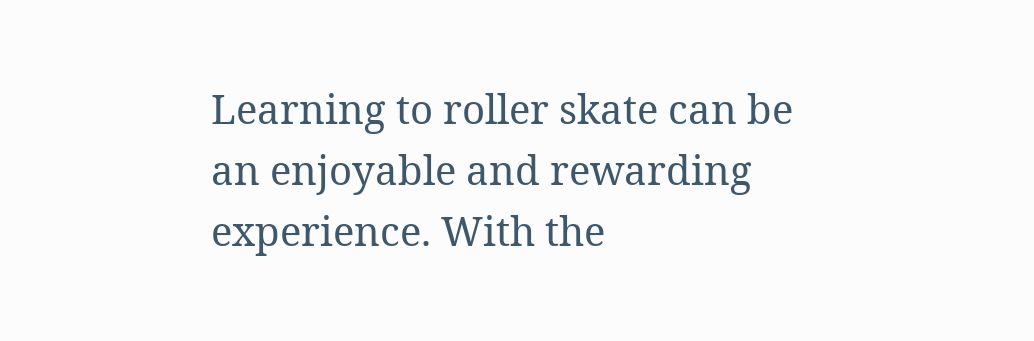Learning to roller skate can be an enjoyable and rewarding experience. With the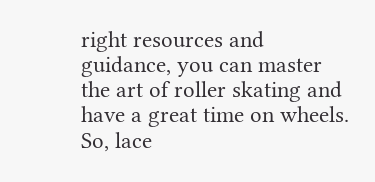right resources and guidance, you can master the art of roller skating and have a great time on wheels. So, lace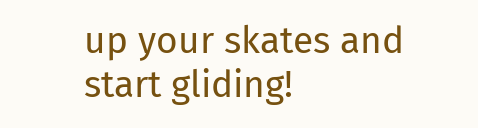up your skates and start gliding!